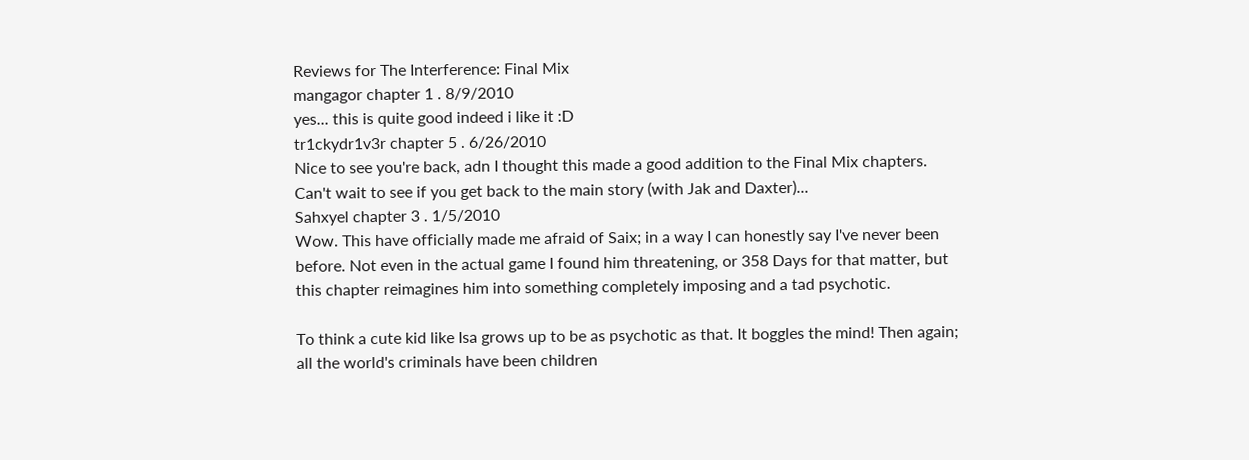Reviews for The Interference: Final Mix
mangagor chapter 1 . 8/9/2010
yes... this is quite good indeed i like it :D
tr1ckydr1v3r chapter 5 . 6/26/2010
Nice to see you're back, adn I thought this made a good addition to the Final Mix chapters. Can't wait to see if you get back to the main story (with Jak and Daxter)...
Sahxyel chapter 3 . 1/5/2010
Wow. This have officially made me afraid of Saix; in a way I can honestly say I've never been before. Not even in the actual game I found him threatening, or 358 Days for that matter, but this chapter reimagines him into something completely imposing and a tad psychotic.

To think a cute kid like Isa grows up to be as psychotic as that. It boggles the mind! Then again; all the world's criminals have been children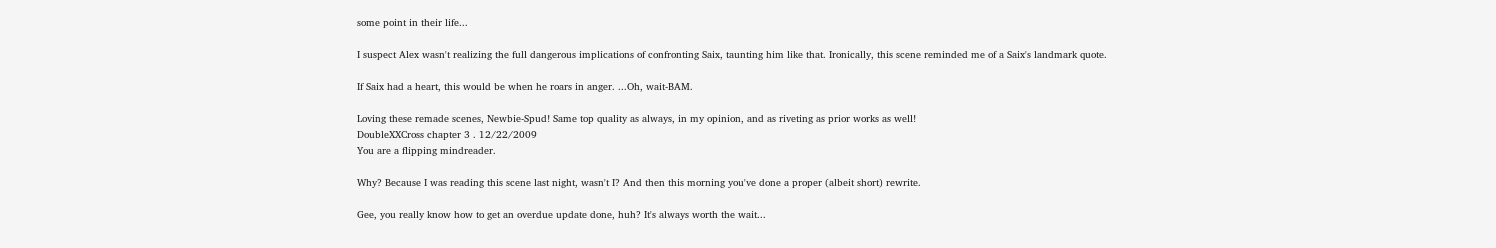some point in their life...

I suspect Alex wasn't realizing the full dangerous implications of confronting Saix, taunting him like that. Ironically, this scene reminded me of a Saix's landmark quote.

If Saix had a heart, this would be when he roars in anger. ...Oh, wait-BAM.

Loving these remade scenes, Newbie-Spud! Same top quality as always, in my opinion, and as riveting as prior works as well!
DoubleXXCross chapter 3 . 12/22/2009
You are a flipping mindreader.

Why? Because I was reading this scene last night, wasn't I? And then this morning you've done a proper (albeit short) rewrite.

Gee, you really know how to get an overdue update done, huh? It's always worth the wait...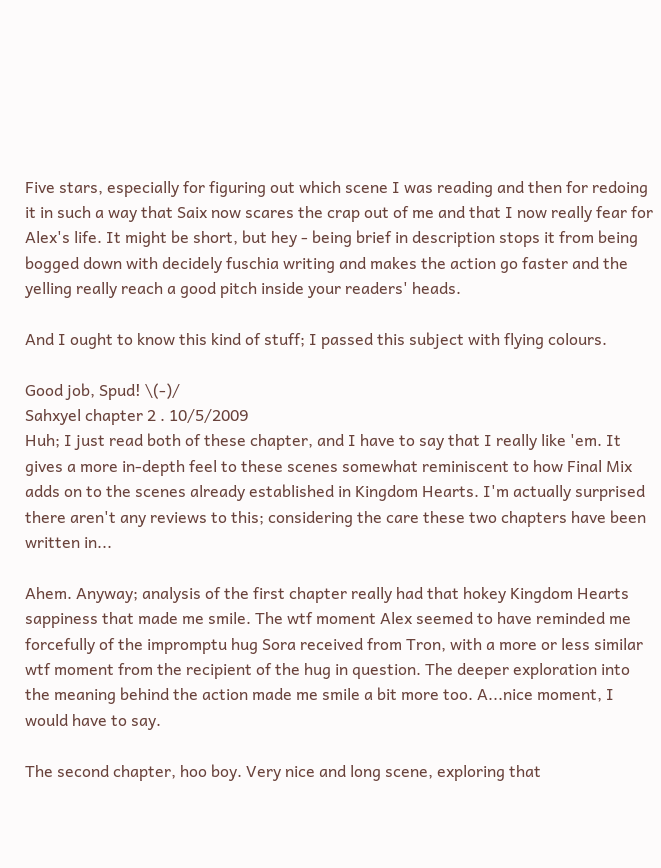Five stars, especially for figuring out which scene I was reading and then for redoing it in such a way that Saix now scares the crap out of me and that I now really fear for Alex's life. It might be short, but hey - being brief in description stops it from being bogged down with decidely fuschia writing and makes the action go faster and the yelling really reach a good pitch inside your readers' heads.

And I ought to know this kind of stuff; I passed this subject with flying colours.

Good job, Spud! \(-)/
Sahxyel chapter 2 . 10/5/2009
Huh; I just read both of these chapter, and I have to say that I really like 'em. It gives a more in-depth feel to these scenes somewhat reminiscent to how Final Mix adds on to the scenes already established in Kingdom Hearts. I'm actually surprised there aren't any reviews to this; considering the care these two chapters have been written in...

Ahem. Anyway; analysis of the first chapter really had that hokey Kingdom Hearts sappiness that made me smile. The wtf moment Alex seemed to have reminded me forcefully of the impromptu hug Sora received from Tron, with a more or less similar wtf moment from the recipient of the hug in question. The deeper exploration into the meaning behind the action made me smile a bit more too. A...nice moment, I would have to say.

The second chapter, hoo boy. Very nice and long scene, exploring that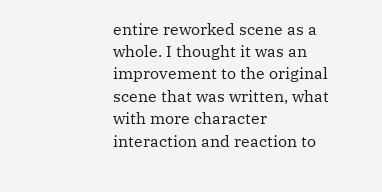entire reworked scene as a whole. I thought it was an improvement to the original scene that was written, what with more character interaction and reaction to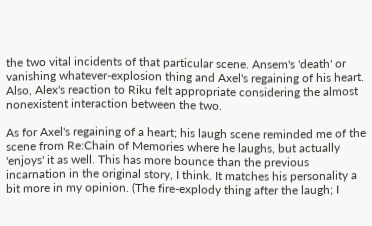the two vital incidents of that particular scene. Ansem's 'death' or vanishing whatever-explosion thing and Axel's regaining of his heart. Also, Alex's reaction to Riku felt appropriate considering the almost nonexistent interaction between the two.

As for Axel's regaining of a heart; his laugh scene reminded me of the scene from Re:Chain of Memories where he laughs, but actually 'enjoys' it as well. This has more bounce than the previous incarnation in the original story, I think. It matches his personality a bit more in my opinion. (The fire-explody thing after the laugh; I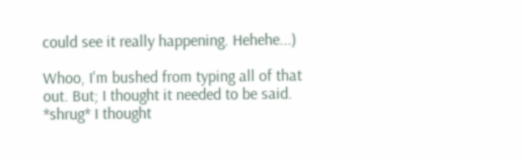could see it really happening. Hehehe...)

Whoo, I'm bushed from typing all of that out. But; I thought it needed to be said. *shrug* I thought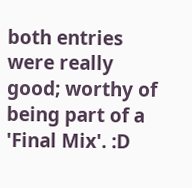both entries were really good; worthy of being part of a 'Final Mix'. :D